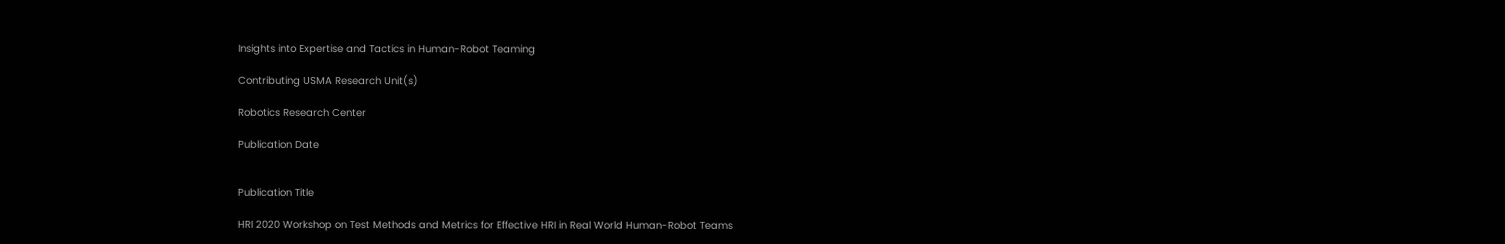Insights into Expertise and Tactics in Human-Robot Teaming

Contributing USMA Research Unit(s)

Robotics Research Center

Publication Date


Publication Title

HRI 2020 Workshop on Test Methods and Metrics for Effective HRI in Real World Human-Robot Teams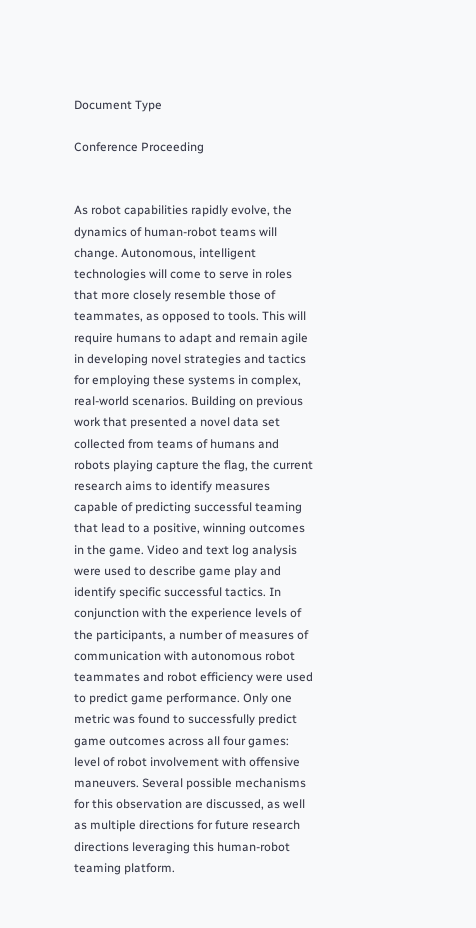Document Type

Conference Proceeding


As robot capabilities rapidly evolve, the dynamics of human-robot teams will change. Autonomous, intelligent technologies will come to serve in roles that more closely resemble those of teammates, as opposed to tools. This will require humans to adapt and remain agile in developing novel strategies and tactics for employing these systems in complex, real-world scenarios. Building on previous work that presented a novel data set collected from teams of humans and robots playing capture the flag, the current research aims to identify measures capable of predicting successful teaming that lead to a positive, winning outcomes in the game. Video and text log analysis were used to describe game play and identify specific successful tactics. In conjunction with the experience levels of the participants, a number of measures of communication with autonomous robot teammates and robot efficiency were used to predict game performance. Only one metric was found to successfully predict game outcomes across all four games: level of robot involvement with offensive maneuvers. Several possible mechanisms for this observation are discussed, as well as multiple directions for future research directions leveraging this human-robot teaming platform.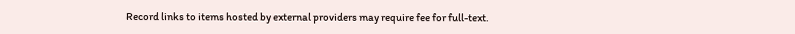Record links to items hosted by external providers may require fee for full-text.